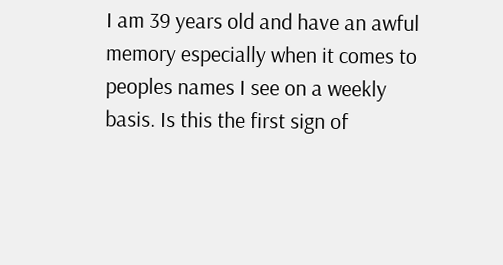I am 39 years old and have an awful memory especially when it comes to peoples names I see on a weekly basis. Is this the first sign of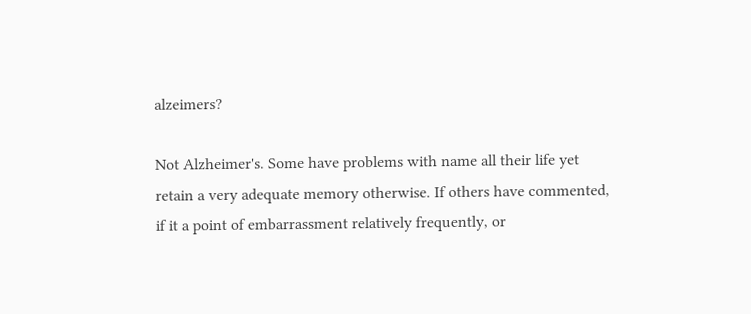alzeimers?

Not Alzheimer's. Some have problems with name all their life yet retain a very adequate memory otherwise. If others have commented, if it a point of embarrassment relatively frequently, or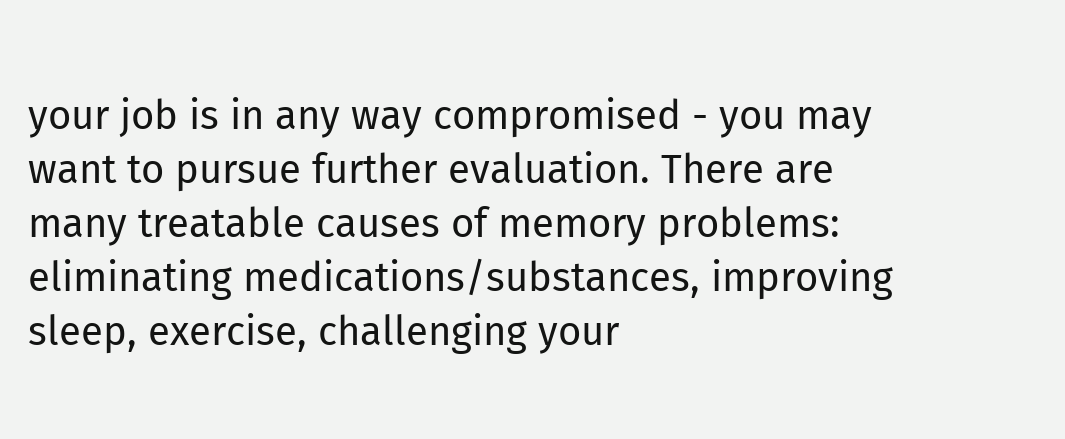your job is in any way compromised - you may want to pursue further evaluation. There are many treatable causes of memory problems: eliminating medications/substances, improving sleep, exercise, challenging your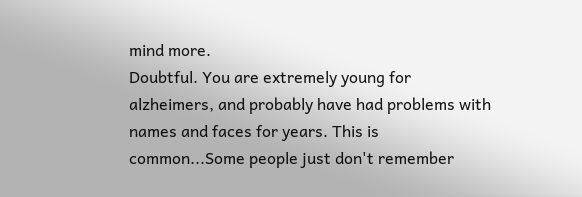mind more.
Doubtful. You are extremely young for alzheimers, and probably have had problems with names and faces for years. This is common...Some people just don't remember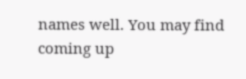names well. You may find coming up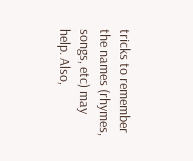tricks to remember the names (rhymes, songs, etc) may help. Also,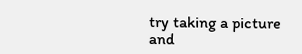try taking a picture and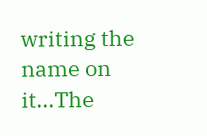writing the name on it...The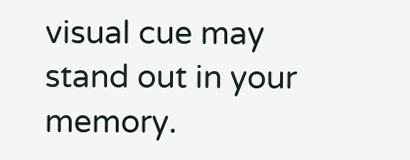visual cue may stand out in your memory.